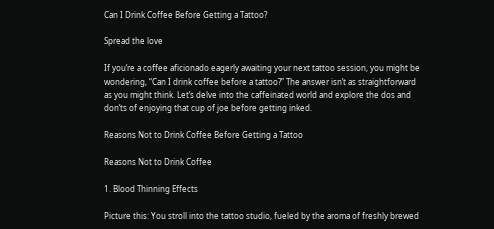Can I Drink Coffee Before Getting a Tattoo?

Spread the love

If you’re a coffee aficionado eagerly awaiting your next tattoo session, you might be wondering, “Can I drink coffee before a tattoo?” The answer isn’t as straightforward as you might think. Let’s delve into the caffeinated world and explore the dos and don’ts of enjoying that cup of joe before getting inked.

Reasons Not to Drink Coffee Before Getting a Tattoo

Reasons Not to Drink Coffee

1. Blood Thinning Effects

Picture this: You stroll into the tattoo studio, fueled by the aroma of freshly brewed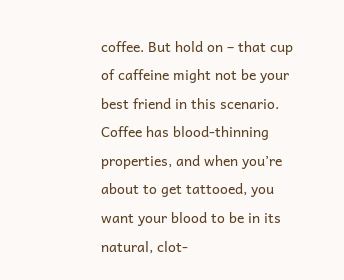coffee. But hold on – that cup of caffeine might not be your best friend in this scenario. Coffee has blood-thinning properties, and when you’re about to get tattooed, you want your blood to be in its natural, clot-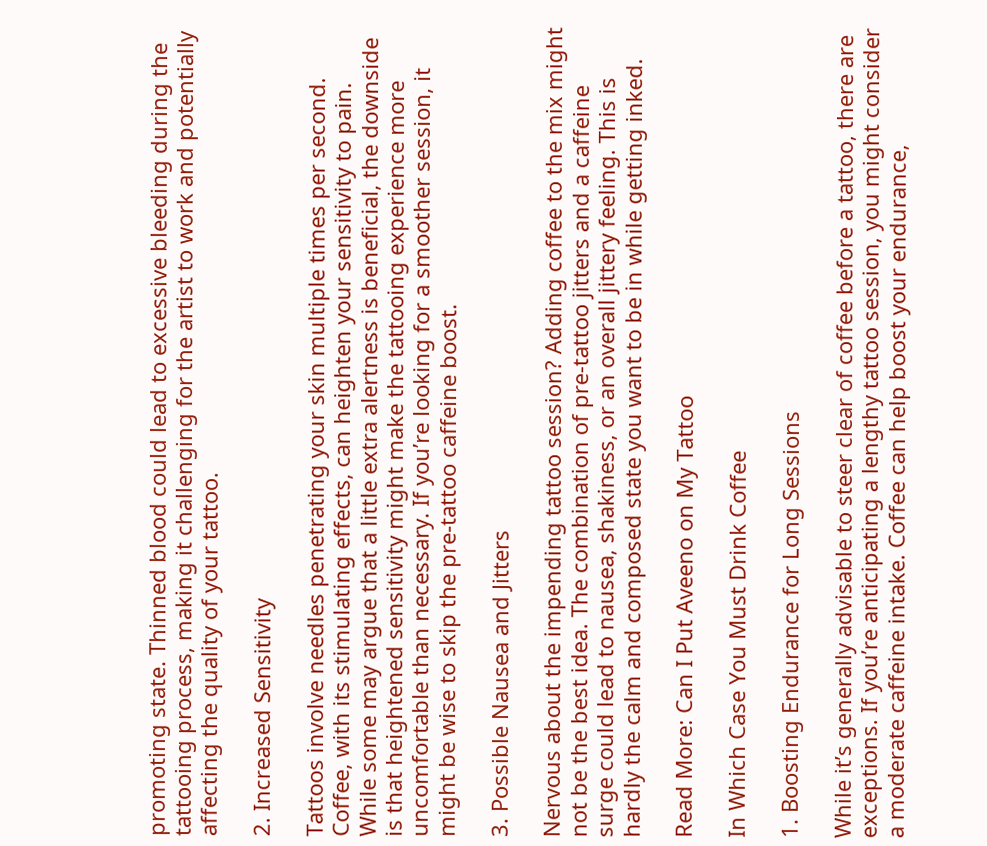promoting state. Thinned blood could lead to excessive bleeding during the tattooing process, making it challenging for the artist to work and potentially affecting the quality of your tattoo.

2. Increased Sensitivity

Tattoos involve needles penetrating your skin multiple times per second. Coffee, with its stimulating effects, can heighten your sensitivity to pain. While some may argue that a little extra alertness is beneficial, the downside is that heightened sensitivity might make the tattooing experience more uncomfortable than necessary. If you’re looking for a smoother session, it might be wise to skip the pre-tattoo caffeine boost.

3. Possible Nausea and Jitters

Nervous about the impending tattoo session? Adding coffee to the mix might not be the best idea. The combination of pre-tattoo jitters and a caffeine surge could lead to nausea, shakiness, or an overall jittery feeling. This is hardly the calm and composed state you want to be in while getting inked.

Read More: Can I Put Aveeno on My Tattoo

In Which Case You Must Drink Coffee

1. Boosting Endurance for Long Sessions

While it’s generally advisable to steer clear of coffee before a tattoo, there are exceptions. If you’re anticipating a lengthy tattoo session, you might consider a moderate caffeine intake. Coffee can help boost your endurance,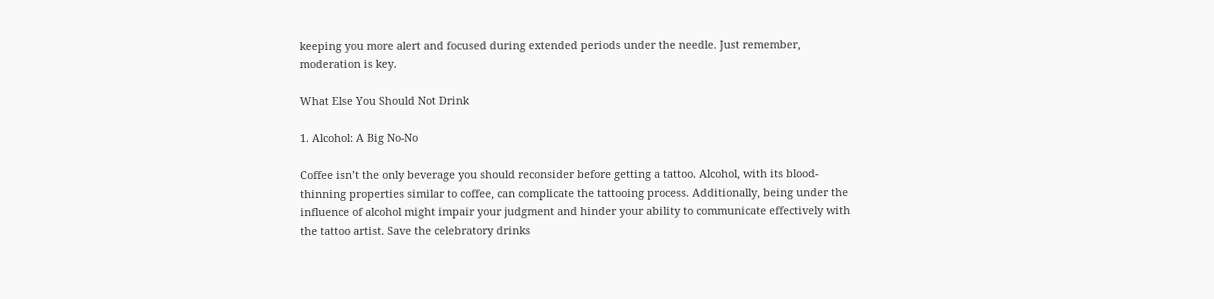keeping you more alert and focused during extended periods under the needle. Just remember, moderation is key.

What Else You Should Not Drink

1. Alcohol: A Big No-No

Coffee isn’t the only beverage you should reconsider before getting a tattoo. Alcohol, with its blood-thinning properties similar to coffee, can complicate the tattooing process. Additionally, being under the influence of alcohol might impair your judgment and hinder your ability to communicate effectively with the tattoo artist. Save the celebratory drinks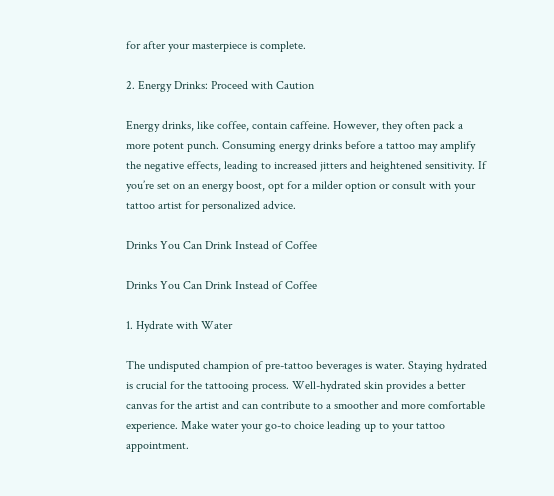for after your masterpiece is complete.

2. Energy Drinks: Proceed with Caution

Energy drinks, like coffee, contain caffeine. However, they often pack a more potent punch. Consuming energy drinks before a tattoo may amplify the negative effects, leading to increased jitters and heightened sensitivity. If you’re set on an energy boost, opt for a milder option or consult with your tattoo artist for personalized advice.

Drinks You Can Drink Instead of Coffee

Drinks You Can Drink Instead of Coffee

1. Hydrate with Water

The undisputed champion of pre-tattoo beverages is water. Staying hydrated is crucial for the tattooing process. Well-hydrated skin provides a better canvas for the artist and can contribute to a smoother and more comfortable experience. Make water your go-to choice leading up to your tattoo appointment.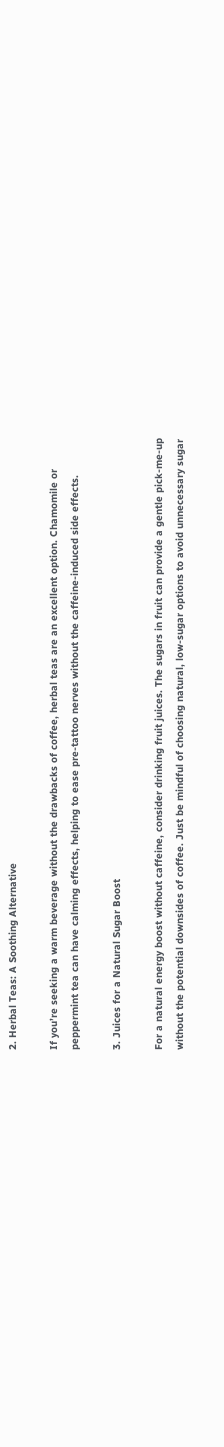2. Herbal Teas: A Soothing Alternative

If you’re seeking a warm beverage without the drawbacks of coffee, herbal teas are an excellent option. Chamomile or peppermint tea can have calming effects, helping to ease pre-tattoo nerves without the caffeine-induced side effects.

3. Juices for a Natural Sugar Boost

For a natural energy boost without caffeine, consider drinking fruit juices. The sugars in fruit can provide a gentle pick-me-up without the potential downsides of coffee. Just be mindful of choosing natural, low-sugar options to avoid unnecessary sugar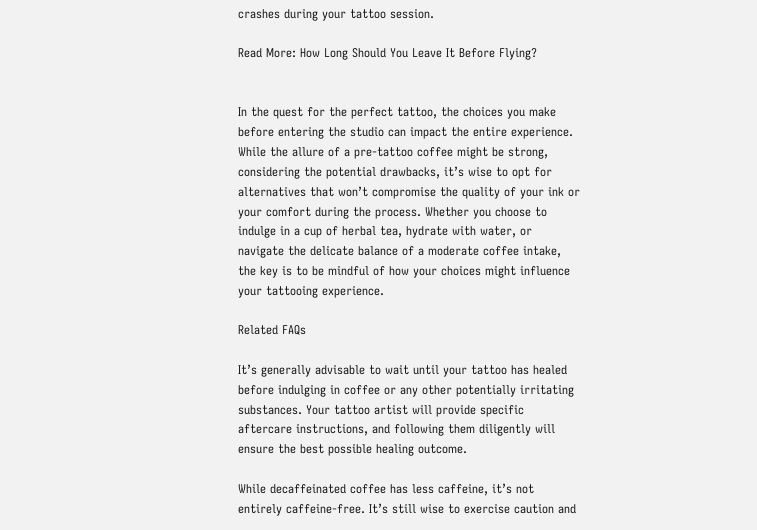crashes during your tattoo session.

Read More: How Long Should You Leave It Before Flying?


In the quest for the perfect tattoo, the choices you make before entering the studio can impact the entire experience. While the allure of a pre-tattoo coffee might be strong, considering the potential drawbacks, it’s wise to opt for alternatives that won’t compromise the quality of your ink or your comfort during the process. Whether you choose to indulge in a cup of herbal tea, hydrate with water, or navigate the delicate balance of a moderate coffee intake, the key is to be mindful of how your choices might influence your tattooing experience.

Related FAQs

It’s generally advisable to wait until your tattoo has healed before indulging in coffee or any other potentially irritating substances. Your tattoo artist will provide specific aftercare instructions, and following them diligently will ensure the best possible healing outcome.

While decaffeinated coffee has less caffeine, it’s not entirely caffeine-free. It’s still wise to exercise caution and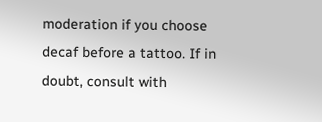moderation if you choose decaf before a tattoo. If in doubt, consult with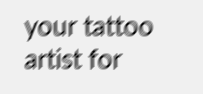your tattoo artist for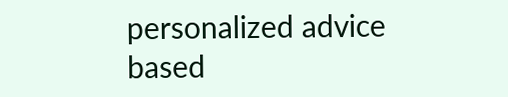personalized advice based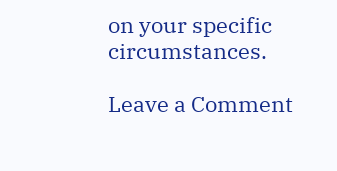on your specific circumstances.

Leave a Comment